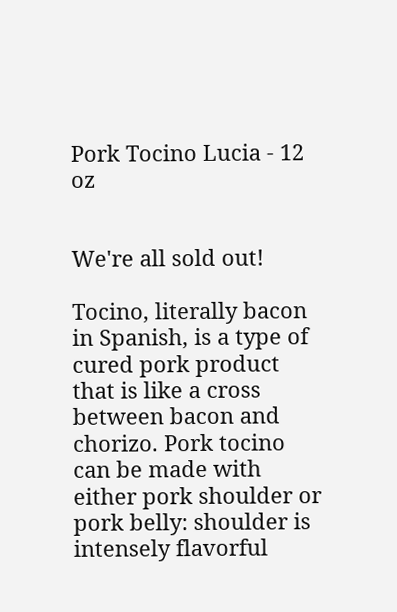Pork Tocino Lucia - 12 oz


We're all sold out!

Tocino, literally bacon in Spanish, is a type of cured pork product that is like a cross between bacon and chorizo. Pork tocino can be made with either pork shoulder or pork belly: shoulder is intensely flavorful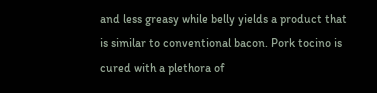and less greasy while belly yields a product that is similar to conventional bacon. Pork tocino is cured with a plethora of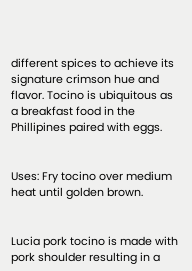different spices to achieve its signature crimson hue and flavor. Tocino is ubiquitous as a breakfast food in the Phillipines paired with eggs.


Uses: Fry tocino over medium heat until golden brown.


Lucia pork tocino is made with pork shoulder resulting in a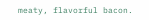meaty, flavorful bacon.